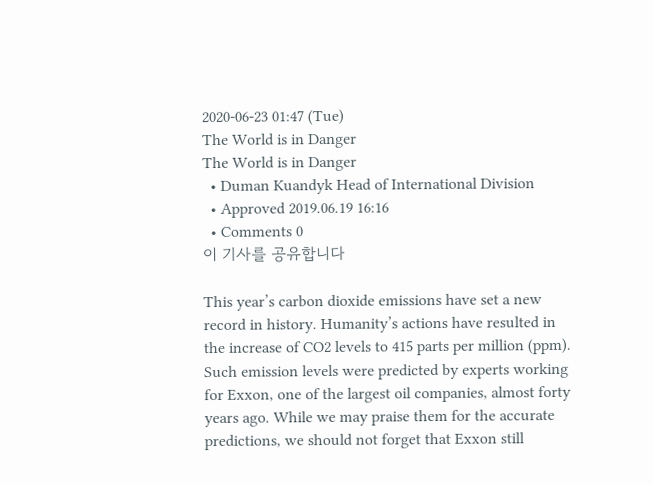2020-06-23 01:47 (Tue)
The World is in Danger
The World is in Danger
  • Duman Kuandyk Head of International Division
  • Approved 2019.06.19 16:16
  • Comments 0
이 기사를 공유합니다

This year’s carbon dioxide emissions have set a new record in history. Humanity’s actions have resulted in the increase of CO2 levels to 415 parts per million (ppm). Such emission levels were predicted by experts working for Exxon, one of the largest oil companies, almost forty years ago. While we may praise them for the accurate predictions, we should not forget that Exxon still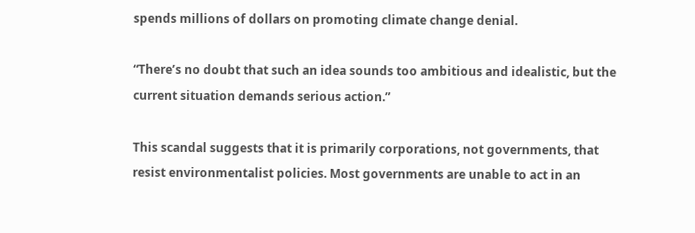spends millions of dollars on promoting climate change denial.

“There’s no doubt that such an idea sounds too ambitious and idealistic, but the current situation demands serious action.”

This scandal suggests that it is primarily corporations, not governments, that resist environmentalist policies. Most governments are unable to act in an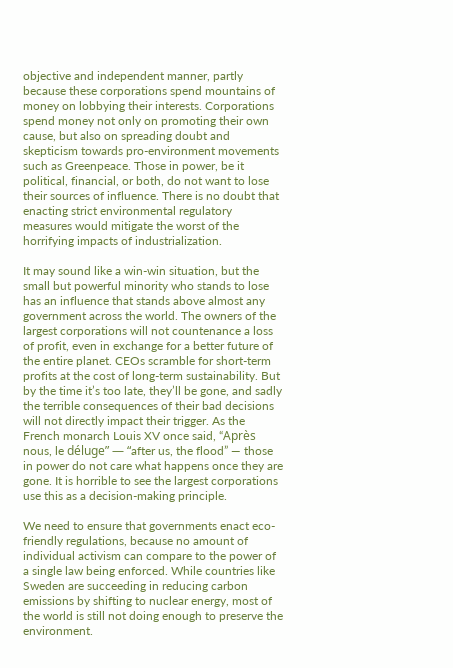objective and independent manner, partly because these corporations spend mountains of money on lobbying their interests. Corporations spend money not only on promoting their own cause, but also on spreading doubt and skepticism towards pro-environment movements such as Greenpeace. Those in power, be it political, financial, or both, do not want to lose their sources of influence. There is no doubt that enacting strict environmental regulatory measures would mitigate the worst of the horrifying impacts of industrialization.

It may sound like a win-win situation, but the small but powerful minority who stands to lose has an influence that stands above almost any government across the world. The owners of the largest corporations will not countenance a loss of profit, even in exchange for a better future of the entire planet. CEOs scramble for short-term profits at the cost of long-term sustainability. But by the time it’s too late, they’ll be gone, and sadly the terrible consequences of their bad decisions will not directly impact their trigger. As the French monarch Louis XV once said, “Après nous, le déluge” — “after us, the flood” — those in power do not care what happens once they are gone. It is horrible to see the largest corporations use this as a decision-making principle.

We need to ensure that governments enact eco-friendly regulations, because no amount of individual activism can compare to the power of a single law being enforced. While countries like Sweden are succeeding in reducing carbon emissions by shifting to nuclear energy, most of the world is still not doing enough to preserve the environment.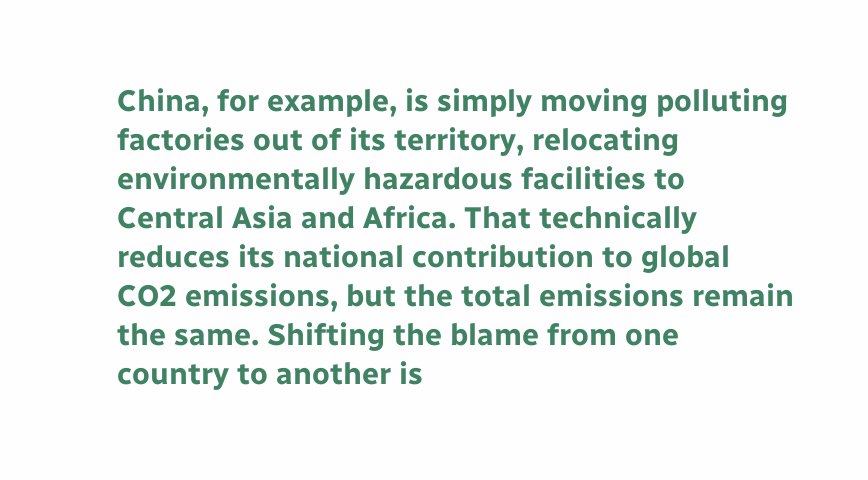China, for example, is simply moving polluting factories out of its territory, relocating environmentally hazardous facilities to Central Asia and Africa. That technically reduces its national contribution to global CO2 emissions, but the total emissions remain the same. Shifting the blame from one country to another is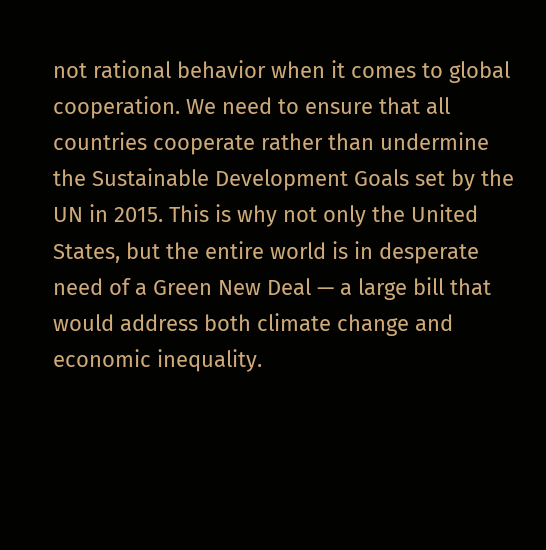not rational behavior when it comes to global cooperation. We need to ensure that all countries cooperate rather than undermine the Sustainable Development Goals set by the UN in 2015. This is why not only the United States, but the entire world is in desperate need of a Green New Deal — a large bill that would address both climate change and economic inequality.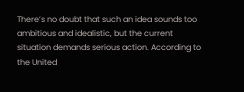There’s no doubt that such an idea sounds too ambitious and idealistic, but the current situation demands serious action. According to the United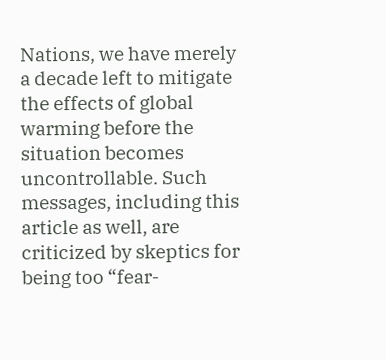Nations, we have merely a decade left to mitigate the effects of global warming before the situation becomes uncontrollable. Such messages, including this article as well, are criticized by skeptics for being too “fear-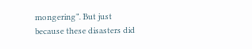mongering”. But just because these disasters did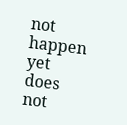not happen yet does not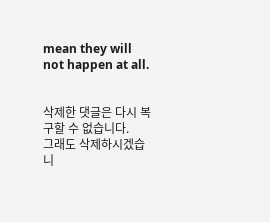mean they will not happen at all.


삭제한 댓글은 다시 복구할 수 없습니다.
그래도 삭제하시겠습니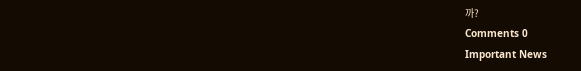까?
Comments 0
Important News